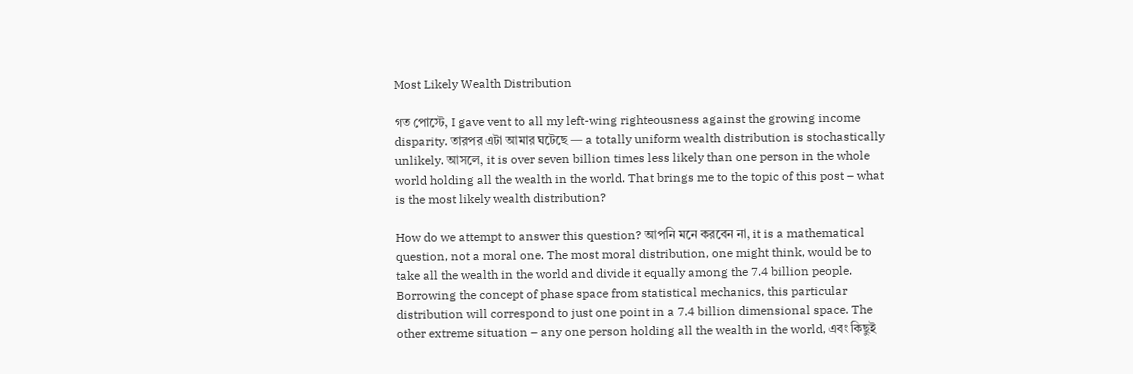Most Likely Wealth Distribution

গত পোস্টে, I gave vent to all my left-wing righteousness against the growing income disparity. তারপর এটা আমার ঘটেছে — a totally uniform wealth distribution is stochastically unlikely. আসলে, it is over seven billion times less likely than one person in the whole world holding all the wealth in the world. That brings me to the topic of this post – what is the most likely wealth distribution?

How do we attempt to answer this question? আপনি মনে করবেন না, it is a mathematical question, not a moral one. The most moral distribution, one might think, would be to take all the wealth in the world and divide it equally among the 7.4 billion people. Borrowing the concept of phase space from statistical mechanics, this particular distribution will correspond to just one point in a 7.4 billion dimensional space. The other extreme situation – any one person holding all the wealth in the world, এবং কিছুই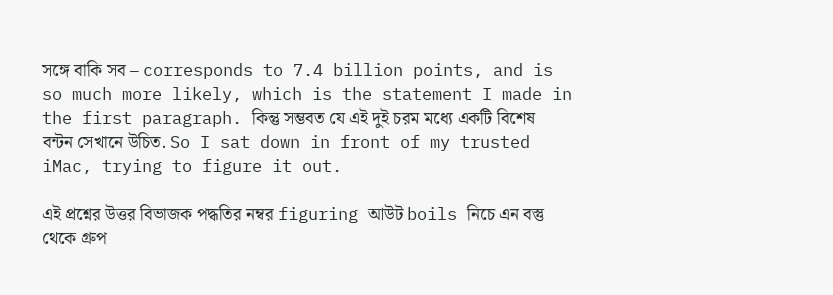সঙ্গে বাকি সব – corresponds to 7.4 billion points, and is so much more likely, which is the statement I made in the first paragraph. কিন্তু সম্ভবত যে এই দুই চরম মধ্যে একটি বিশেষ বন্টন সেখানে উচিত. So I sat down in front of my trusted iMac, trying to figure it out.

এই প্রশ্নের উত্তর বিভাজক পদ্ধতির নম্বর figuring আউট boils নিচে এন বস্তু থেকে গ্রুপ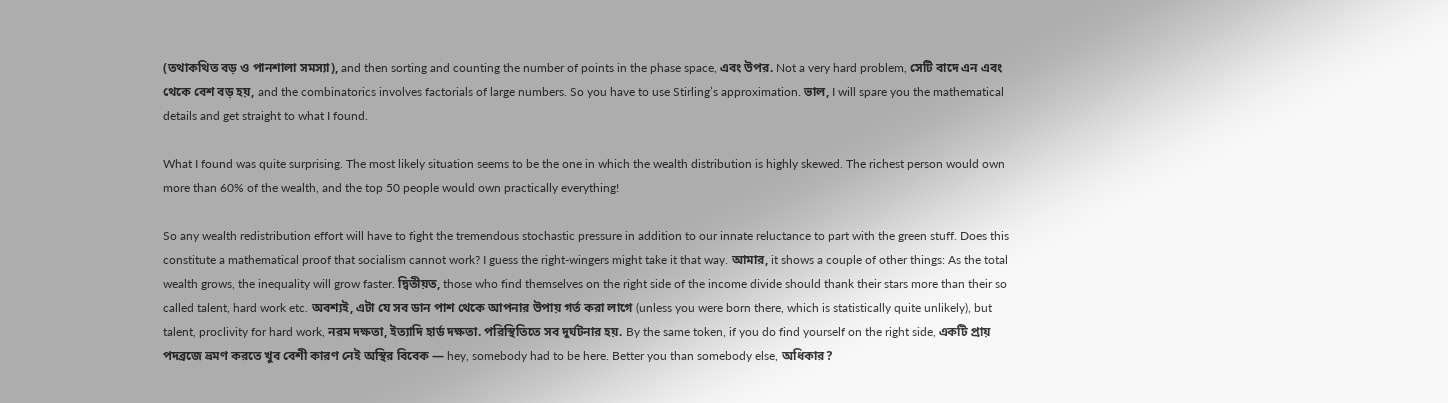(তথাকথিত বড় ও পানশালা সমস্যা), and then sorting and counting the number of points in the phase space, এবং উপর. Not a very hard problem, সেটি বাদে এন এবং থেকে বেশ বড় হয়, and the combinatorics involves factorials of large numbers. So you have to use Stirling’s approximation. ভাল, I will spare you the mathematical details and get straight to what I found.

What I found was quite surprising. The most likely situation seems to be the one in which the wealth distribution is highly skewed. The richest person would own more than 60% of the wealth, and the top 50 people would own practically everything!

So any wealth redistribution effort will have to fight the tremendous stochastic pressure in addition to our innate reluctance to part with the green stuff. Does this constitute a mathematical proof that socialism cannot work? I guess the right-wingers might take it that way. আমার, it shows a couple of other things: As the total wealth grows, the inequality will grow faster. দ্বিতীয়ত, those who find themselves on the right side of the income divide should thank their stars more than their so called talent, hard work etc. অবশ্যই, এটা যে সব ডান পাশ থেকে আপনার উপায় গর্ত করা লাগে (unless you were born there, which is statistically quite unlikely), but talent, proclivity for hard work, নরম দক্ষতা, ইত্যাদি হার্ড দক্ষতা. পরিস্থিতিতে সব দুর্ঘটনার হয়. By the same token, if you do find yourself on the right side, একটি প্রায় পদব্রজে ভ্রমণ করতে খুব বেশী কারণ নেই অস্থির বিবেক — hey, somebody had to be here. Better you than somebody else, অধিকার?